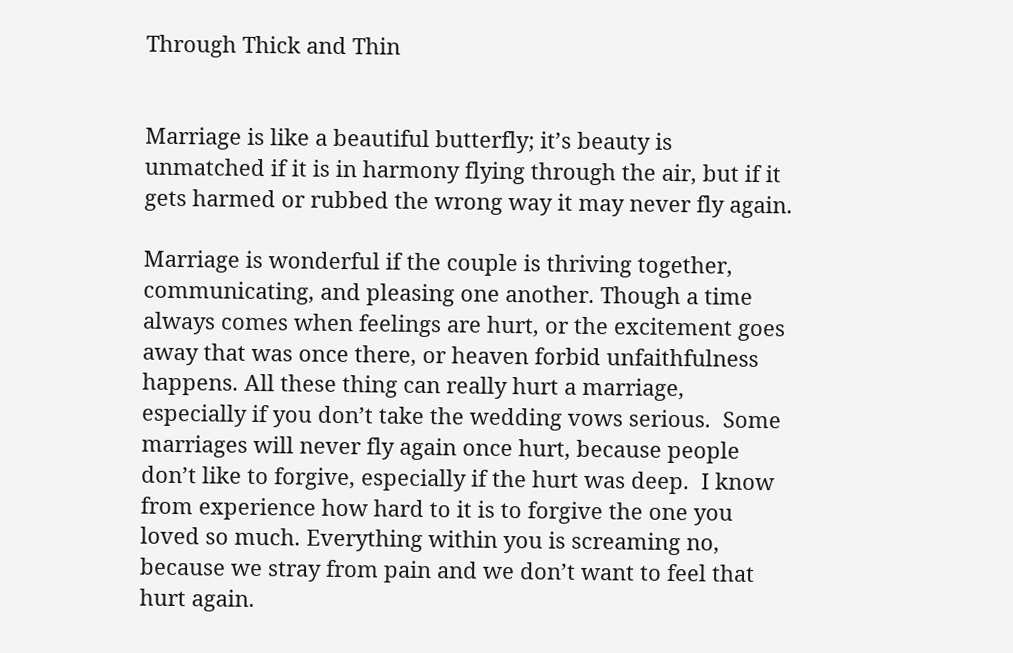Through Thick and Thin


Marriage is like a beautiful butterfly; it’s beauty is unmatched if it is in harmony flying through the air, but if it gets harmed or rubbed the wrong way it may never fly again.

Marriage is wonderful if the couple is thriving together, communicating, and pleasing one another. Though a time always comes when feelings are hurt, or the excitement goes away that was once there, or heaven forbid unfaithfulness happens. All these thing can really hurt a marriage, especially if you don’t take the wedding vows serious.  Some marriages will never fly again once hurt, because people don’t like to forgive, especially if the hurt was deep.  I know from experience how hard to it is to forgive the one you loved so much. Everything within you is screaming no, because we stray from pain and we don’t want to feel that hurt again.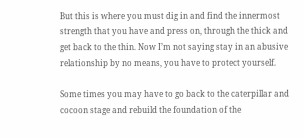But this is where you must dig in and find the innermost strength that you have and press on, through the thick and get back to the thin. Now I’m not saying stay in an abusive relationship by no means, you have to protect yourself.

Some times you may have to go back to the caterpillar and cocoon stage and rebuild the foundation of the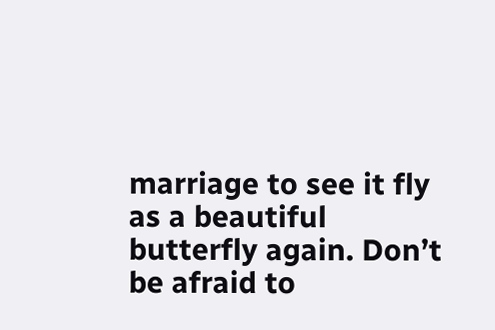marriage to see it fly as a beautiful butterfly again. Don’t be afraid to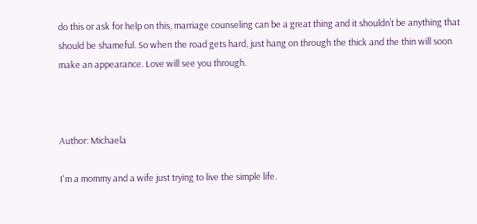do this or ask for help on this, marriage counseling can be a great thing and it shouldn’t be anything that should be shameful. So when the road gets hard, just hang on through the thick and the thin will soon make an appearance. Love will see you through.



Author: Michaela

I'm a mommy and a wife just trying to live the simple life.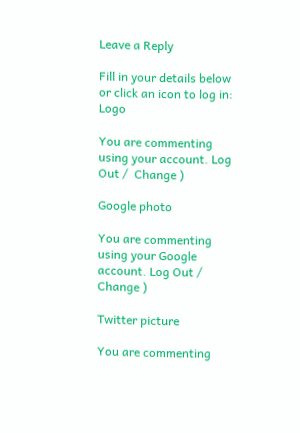Leave a Reply

Fill in your details below or click an icon to log in: Logo

You are commenting using your account. Log Out /  Change )

Google photo

You are commenting using your Google account. Log Out /  Change )

Twitter picture

You are commenting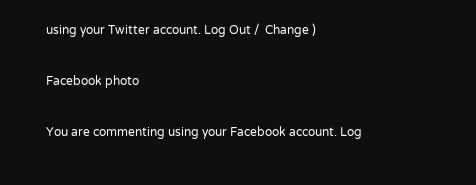using your Twitter account. Log Out /  Change )

Facebook photo

You are commenting using your Facebook account. Log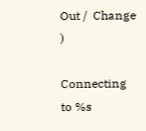Out /  Change )

Connecting to %s